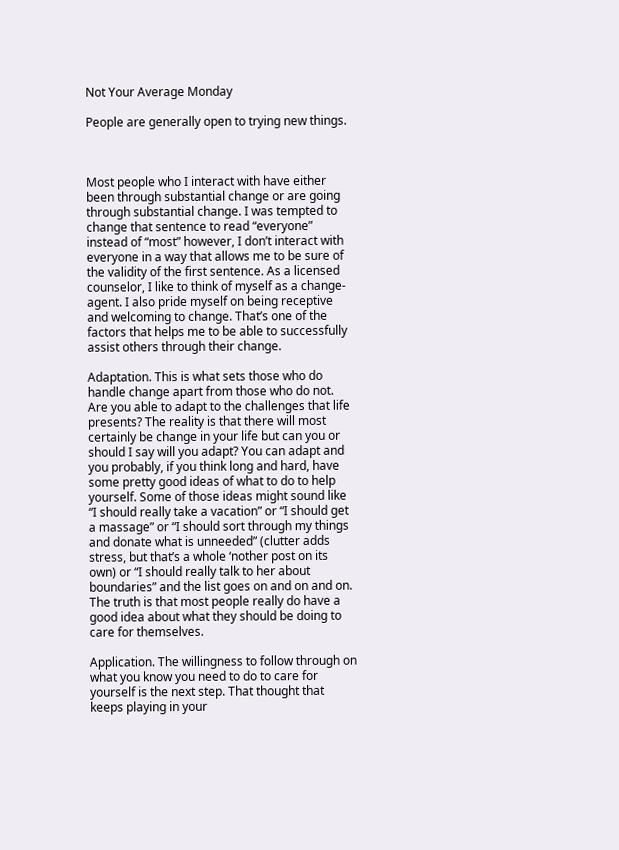Not Your Average Monday

People are generally open to trying new things.



Most people who I interact with have either been through substantial change or are going through substantial change. I was tempted to change that sentence to read “everyone” instead of “most” however, I don’t interact with everyone in a way that allows me to be sure of the validity of the first sentence. As a licensed counselor, I like to think of myself as a change-agent. I also pride myself on being receptive and welcoming to change. That’s one of the factors that helps me to be able to successfully assist others through their change.

Adaptation. This is what sets those who do handle change apart from those who do not. Are you able to adapt to the challenges that life presents? The reality is that there will most certainly be change in your life but can you or should I say will you adapt? You can adapt and you probably, if you think long and hard, have some pretty good ideas of what to do to help yourself. Some of those ideas might sound like “I should really take a vacation” or “I should get a massage” or “I should sort through my things and donate what is unneeded” (clutter adds stress, but that’s a whole ‘nother post on its own) or “I should really talk to her about boundaries” and the list goes on and on and on. The truth is that most people really do have a good idea about what they should be doing to care for themselves.

Application. The willingness to follow through on what you know you need to do to care for yourself is the next step. That thought that keeps playing in your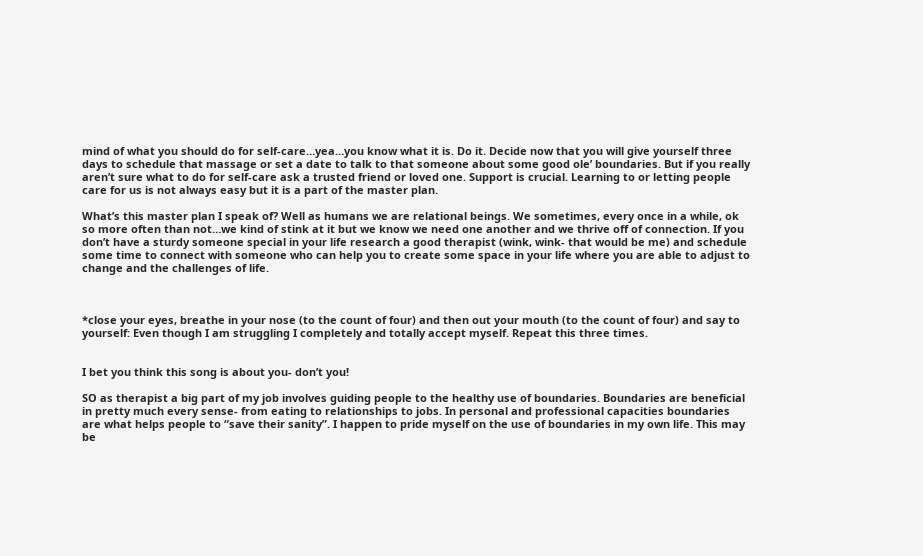mind of what you should do for self-care…yea…you know what it is. Do it. Decide now that you will give yourself three days to schedule that massage or set a date to talk to that someone about some good ole’ boundaries. But if you really aren’t sure what to do for self-care ask a trusted friend or loved one. Support is crucial. Learning to or letting people care for us is not always easy but it is a part of the master plan.

What’s this master plan I speak of? Well as humans we are relational beings. We sometimes, every once in a while, ok so more often than not…we kind of stink at it but we know we need one another and we thrive off of connection. If you don’t have a sturdy someone special in your life research a good therapist (wink, wink- that would be me) and schedule some time to connect with someone who can help you to create some space in your life where you are able to adjust to change and the challenges of life.



*close your eyes, breathe in your nose (to the count of four) and then out your mouth (to the count of four) and say to yourself: Even though I am struggling I completely and totally accept myself. Repeat this three times.


I bet you think this song is about you- don’t you!

SO as therapist a big part of my job involves guiding people to the healthy use of boundaries. Boundaries are beneficial in pretty much every sense- from eating to relationships to jobs. In personal and professional capacities boundaries are what helps people to “save their sanity”. I happen to pride myself on the use of boundaries in my own life. This may be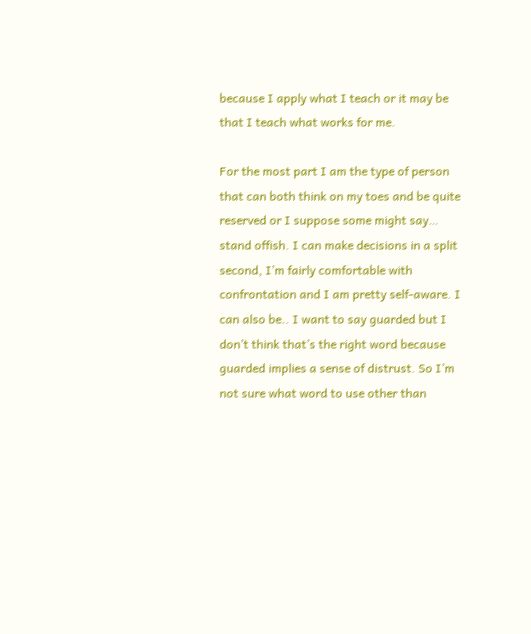because I apply what I teach or it may be that I teach what works for me.

For the most part I am the type of person that can both think on my toes and be quite reserved or I suppose some might say… stand offish. I can make decisions in a split second, I’m fairly comfortable with confrontation and I am pretty self-aware. I can also be.. I want to say guarded but I don’t think that’s the right word because guarded implies a sense of distrust. So I’m not sure what word to use other than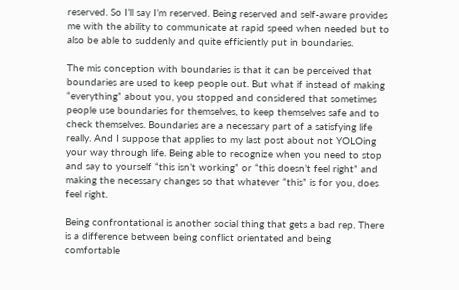reserved. So I’ll say I’m reserved. Being reserved and self-aware provides me with the ability to communicate at rapid speed when needed but to also be able to suddenly and quite efficiently put in boundaries.

The mis conception with boundaries is that it can be perceived that boundaries are used to keep people out. But what if instead of making “everything” about you, you stopped and considered that sometimes people use boundaries for themselves, to keep themselves safe and to check themselves. Boundaries are a necessary part of a satisfying life really. And I suppose that applies to my last post about not YOLOing your way through life. Being able to recognize when you need to stop and say to yourself “this isn’t working” or “this doesn’t feel right” and making the necessary changes so that whatever “this” is for you, does feel right.

Being confrontational is another social thing that gets a bad rep. There is a difference between being conflict orientated and being comfortable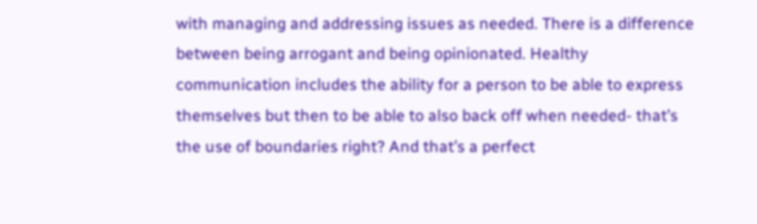with managing and addressing issues as needed. There is a difference between being arrogant and being opinionated. Healthy communication includes the ability for a person to be able to express themselves but then to be able to also back off when needed- that’s the use of boundaries right? And that’s a perfect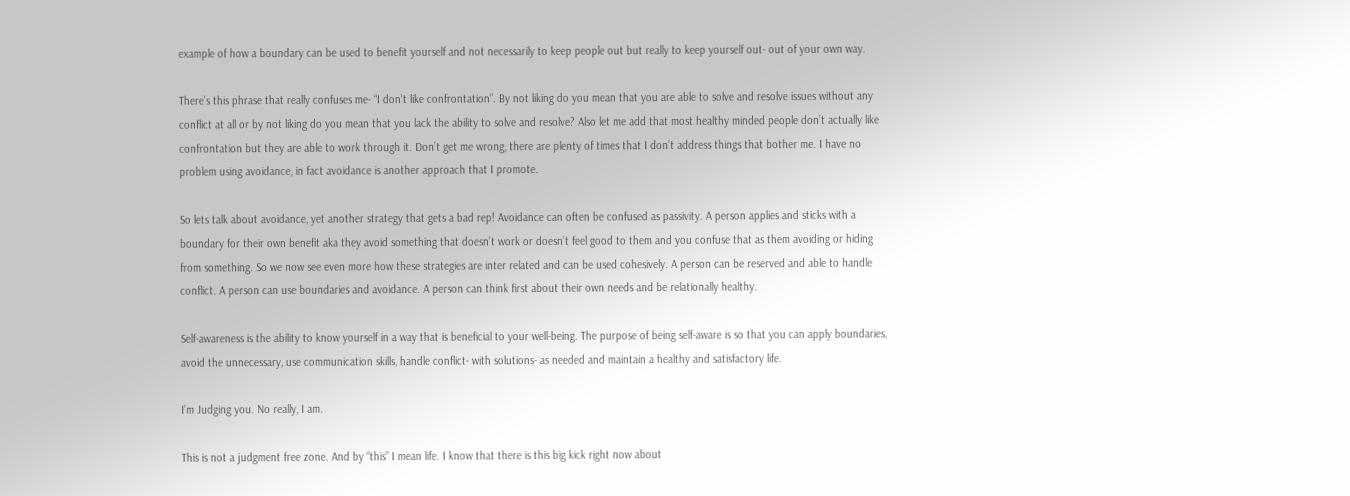example of how a boundary can be used to benefit yourself and not necessarily to keep people out but really to keep yourself out- out of your own way.

There’s this phrase that really confuses me- “I don’t like confrontation”. By not liking do you mean that you are able to solve and resolve issues without any conflict at all or by not liking do you mean that you lack the ability to solve and resolve? Also let me add that most healthy minded people don’t actually like confrontation but they are able to work through it. Don’t get me wrong, there are plenty of times that I don’t address things that bother me. I have no problem using avoidance, in fact avoidance is another approach that I promote.

So lets talk about avoidance, yet another strategy that gets a bad rep! Avoidance can often be confused as passivity. A person applies and sticks with a boundary for their own benefit aka they avoid something that doesn’t work or doesn’t feel good to them and you confuse that as them avoiding or hiding from something. So we now see even more how these strategies are inter related and can be used cohesively. A person can be reserved and able to handle conflict. A person can use boundaries and avoidance. A person can think first about their own needs and be relationally healthy.

Self-awareness is the ability to know yourself in a way that is beneficial to your well-being. The purpose of being self-aware is so that you can apply boundaries, avoid the unnecessary, use communication skills, handle conflict- with solutions- as needed and maintain a healthy and satisfactory life.

I’m Judging you. No really, I am.

This is not a judgment free zone. And by “this” I mean life. I know that there is this big kick right now about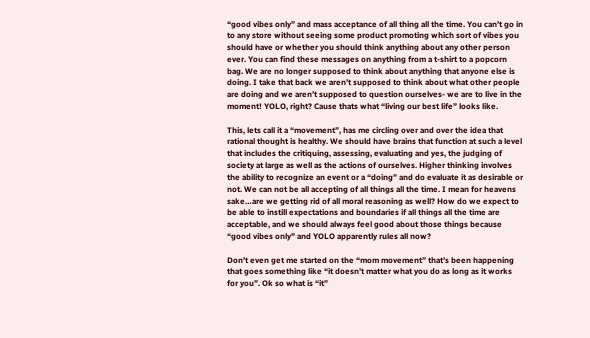“good vibes only” and mass acceptance of all thing all the time. You can’t go in to any store without seeing some product promoting which sort of vibes you should have or whether you should think anything about any other person ever. You can find these messages on anything from a t-shirt to a popcorn bag. We are no longer supposed to think about anything that anyone else is doing. I take that back we aren’t supposed to think about what other people are doing and we aren’t supposed to question ourselves- we are to live in the moment! YOLO, right? Cause thats what “living our best life” looks like.

This, lets call it a “movement”, has me circling over and over the idea that rational thought is healthy. We should have brains that function at such a level that includes the critiquing, assessing, evaluating and yes, the judging of society at large as well as the actions of ourselves. Higher thinking involves the ability to recognize an event or a “doing” and do evaluate it as desirable or not. We can not be all accepting of all things all the time. I mean for heavens sake…are we getting rid of all moral reasoning as well? How do we expect to be able to instill expectations and boundaries if all things all the time are acceptable, and we should always feel good about those things because “good vibes only” and YOLO apparently rules all now?

Don’t even get me started on the “mom movement” that’s been happening that goes something like “it doesn’t matter what you do as long as it works for you”. Ok so what is “it”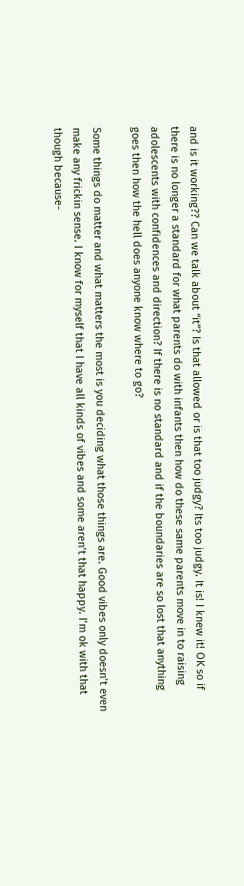and is it working?? Can we talk about “it”? Is that allowed or is that too judgy? Its too judgy. It is! I knew it! OK so if there is no longer a standard for what parents do with infants then how do these same parents move in to raising adolescents with confidences and direction? If there is no standard and if the boundaries are so lost that anything goes then how the hell does anyone know where to go?

Some things do matter and what matters the most is you deciding what those things are. Good vibes only doesn’t even make any frickin sense. I know for myself that I have all kinds of vibes and some aren’t that happy. I’m ok with that though because-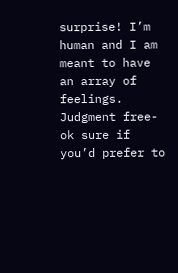surprise! I’m human and I am meant to have an array of feelings. Judgment free- ok sure if you’d prefer to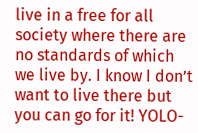live in a free for all society where there are no standards of which we live by. I know I don’t want to live there but you can go for it! YOLO-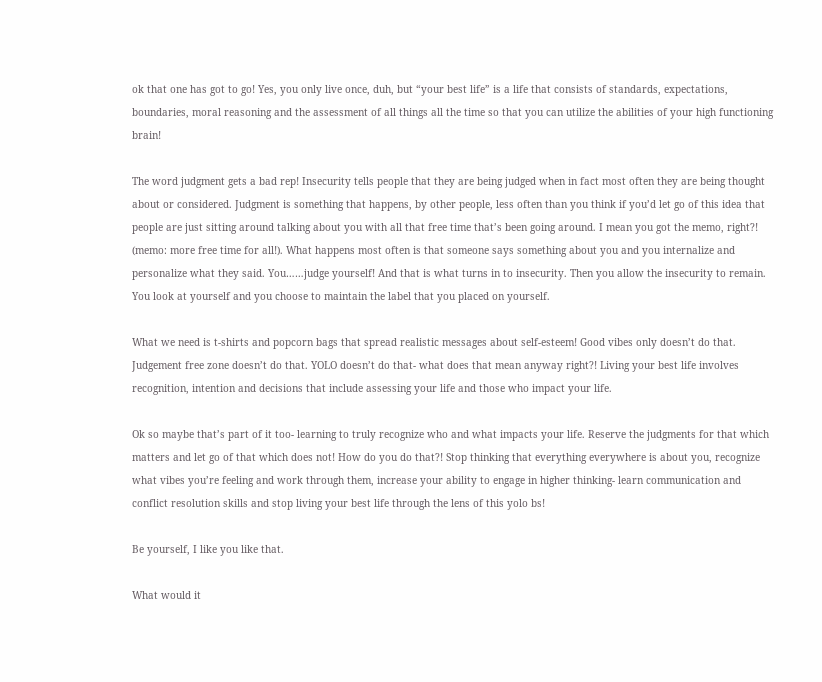ok that one has got to go! Yes, you only live once, duh, but “your best life” is a life that consists of standards, expectations, boundaries, moral reasoning and the assessment of all things all the time so that you can utilize the abilities of your high functioning brain!

The word judgment gets a bad rep! Insecurity tells people that they are being judged when in fact most often they are being thought about or considered. Judgment is something that happens, by other people, less often than you think if you’d let go of this idea that people are just sitting around talking about you with all that free time that’s been going around. I mean you got the memo, right?! (memo: more free time for all!). What happens most often is that someone says something about you and you internalize and personalize what they said. You……judge yourself! And that is what turns in to insecurity. Then you allow the insecurity to remain. You look at yourself and you choose to maintain the label that you placed on yourself.

What we need is t-shirts and popcorn bags that spread realistic messages about self-esteem! Good vibes only doesn’t do that. Judgement free zone doesn’t do that. YOLO doesn’t do that- what does that mean anyway right?! Living your best life involves recognition, intention and decisions that include assessing your life and those who impact your life.

Ok so maybe that’s part of it too- learning to truly recognize who and what impacts your life. Reserve the judgments for that which matters and let go of that which does not! How do you do that?! Stop thinking that everything everywhere is about you, recognize what vibes you’re feeling and work through them, increase your ability to engage in higher thinking- learn communication and conflict resolution skills and stop living your best life through the lens of this yolo bs!

Be yourself, I like you like that.

What would it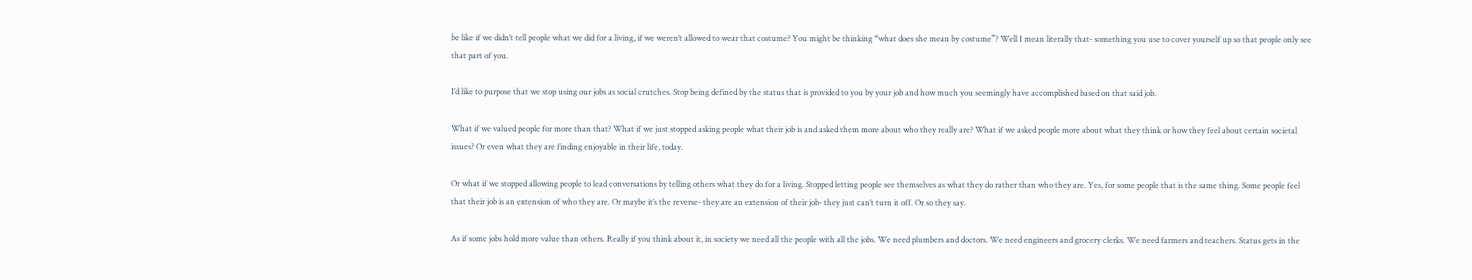be like if we didn’t tell people what we did for a living, if we weren’t allowed to wear that costume? You might be thinking “what does she mean by costume”? Well I mean literally that- something you use to cover yourself up so that people only see that part of you.

I’d like to purpose that we stop using our jobs as social crutches. Stop being defined by the status that is provided to you by your job and how much you seemingly have accomplished based on that said job.

What if we valued people for more than that? What if we just stopped asking people what their job is and asked them more about who they really are? What if we asked people more about what they think or how they feel about certain societal issues? Or even what they are finding enjoyable in their life, today.

Or what if we stopped allowing people to lead conversations by telling others what they do for a living. Stopped letting people see themselves as what they do rather than who they are. Yes, for some people that is the same thing. Some people feel that their job is an extension of who they are. Or maybe it’s the reverse- they are an extension of their job- they just can’t turn it off. Or so they say.

As if some jobs hold more value than others. Really if you think about it, in society we need all the people with all the jobs. We need plumbers and doctors. We need engineers and grocery clerks. We need farmers and teachers. Status gets in the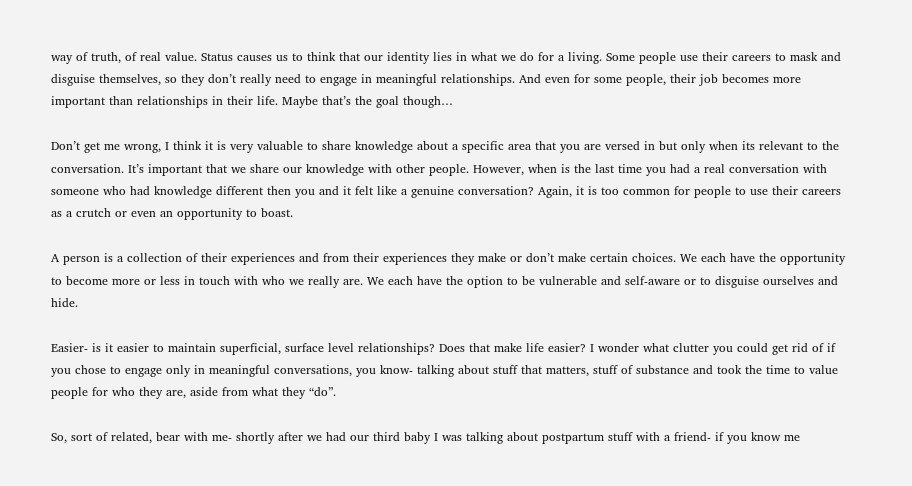way of truth, of real value. Status causes us to think that our identity lies in what we do for a living. Some people use their careers to mask and disguise themselves, so they don’t really need to engage in meaningful relationships. And even for some people, their job becomes more important than relationships in their life. Maybe that’s the goal though…

Don’t get me wrong, I think it is very valuable to share knowledge about a specific area that you are versed in but only when its relevant to the conversation. It’s important that we share our knowledge with other people. However, when is the last time you had a real conversation with someone who had knowledge different then you and it felt like a genuine conversation? Again, it is too common for people to use their careers as a crutch or even an opportunity to boast.

A person is a collection of their experiences and from their experiences they make or don’t make certain choices. We each have the opportunity to become more or less in touch with who we really are. We each have the option to be vulnerable and self-aware or to disguise ourselves and hide.

Easier- is it easier to maintain superficial, surface level relationships? Does that make life easier? I wonder what clutter you could get rid of if you chose to engage only in meaningful conversations, you know- talking about stuff that matters, stuff of substance and took the time to value people for who they are, aside from what they “do”.

So, sort of related, bear with me- shortly after we had our third baby I was talking about postpartum stuff with a friend- if you know me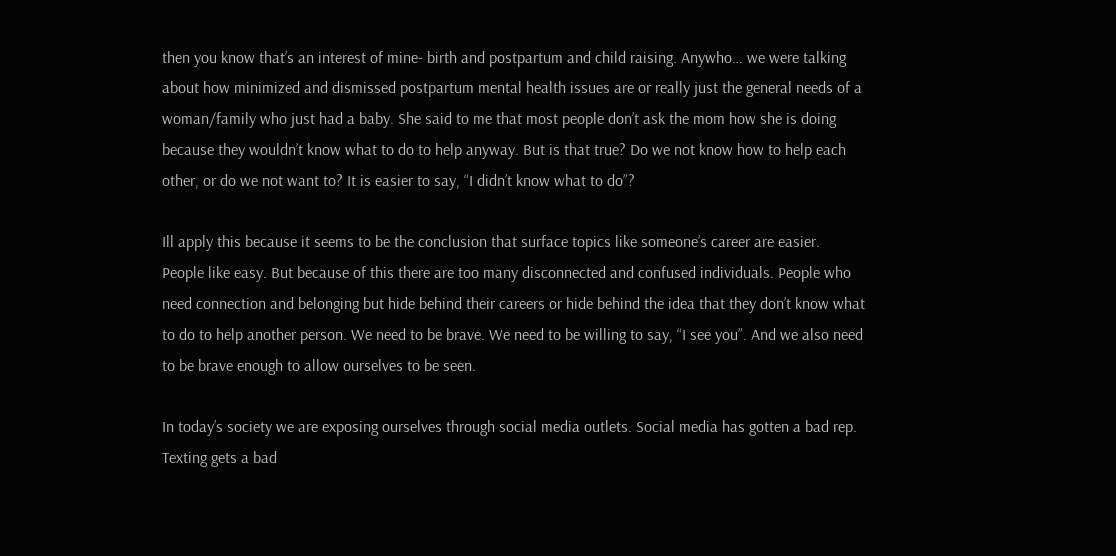then you know that’s an interest of mine- birth and postpartum and child raising. Anywho… we were talking about how minimized and dismissed postpartum mental health issues are or really just the general needs of a woman/family who just had a baby. She said to me that most people don’t ask the mom how she is doing because they wouldn’t know what to do to help anyway. But is that true? Do we not know how to help each other, or do we not want to? It is easier to say, “I didn’t know what to do”?

Ill apply this because it seems to be the conclusion that surface topics like someone’s career are easier. People like easy. But because of this there are too many disconnected and confused individuals. People who need connection and belonging but hide behind their careers or hide behind the idea that they don’t know what to do to help another person. We need to be brave. We need to be willing to say, “I see you”. And we also need to be brave enough to allow ourselves to be seen.

In today’s society we are exposing ourselves through social media outlets. Social media has gotten a bad rep. Texting gets a bad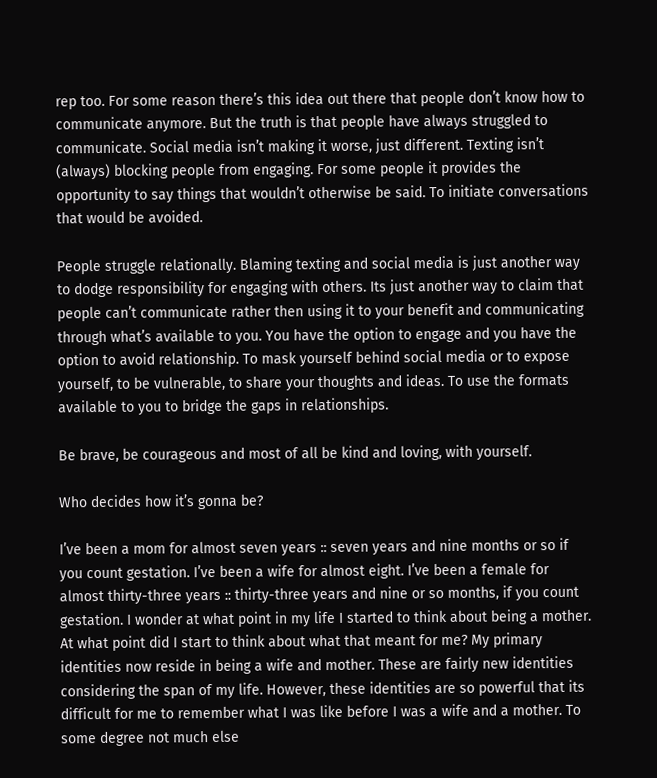rep too. For some reason there’s this idea out there that people don’t know how to communicate anymore. But the truth is that people have always struggled to communicate. Social media isn’t making it worse, just different. Texting isn’t (always) blocking people from engaging. For some people it provides the opportunity to say things that wouldn’t otherwise be said. To initiate conversations that would be avoided.

People struggle relationally. Blaming texting and social media is just another way to dodge responsibility for engaging with others. Its just another way to claim that people can’t communicate rather then using it to your benefit and communicating through what’s available to you. You have the option to engage and you have the option to avoid relationship. To mask yourself behind social media or to expose yourself, to be vulnerable, to share your thoughts and ideas. To use the formats available to you to bridge the gaps in relationships.

Be brave, be courageous and most of all be kind and loving, with yourself.

Who decides how it’s gonna be?

I’ve been a mom for almost seven years :: seven years and nine months or so if you count gestation. I’ve been a wife for almost eight. I’ve been a female for almost thirty-three years :: thirty-three years and nine or so months, if you count gestation. I wonder at what point in my life I started to think about being a mother. At what point did I start to think about what that meant for me? My primary identities now reside in being a wife and mother. These are fairly new identities considering the span of my life. However, these identities are so powerful that its difficult for me to remember what I was like before I was a wife and a mother. To some degree not much else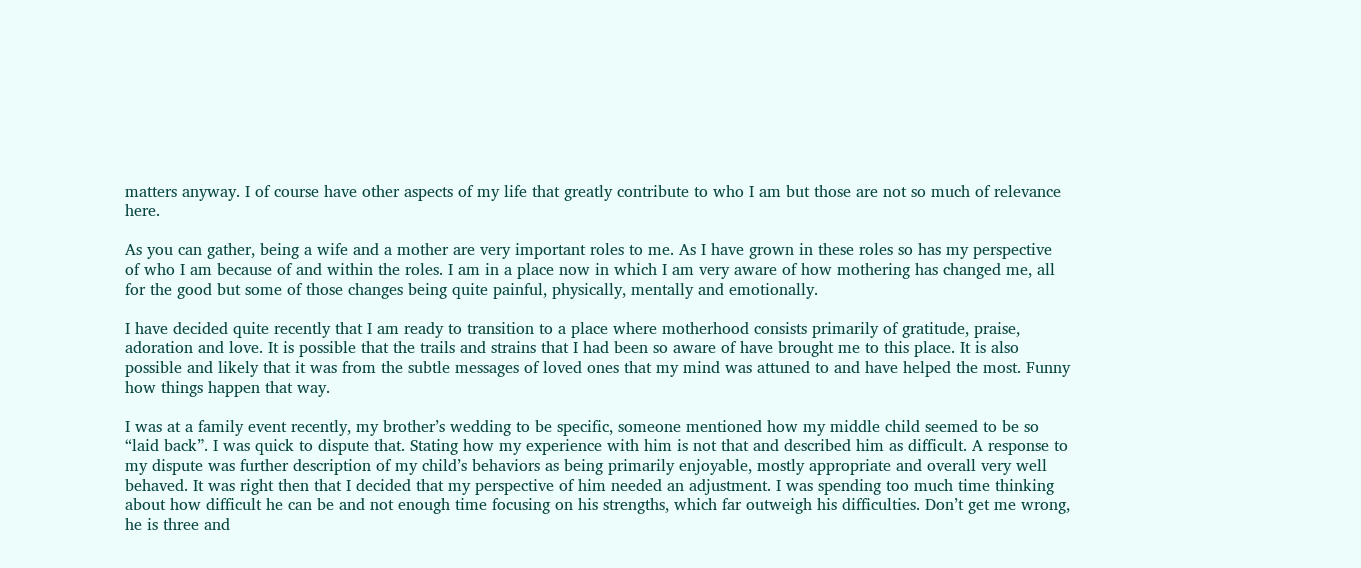matters anyway. I of course have other aspects of my life that greatly contribute to who I am but those are not so much of relevance here.

As you can gather, being a wife and a mother are very important roles to me. As I have grown in these roles so has my perspective of who I am because of and within the roles. I am in a place now in which I am very aware of how mothering has changed me, all for the good but some of those changes being quite painful, physically, mentally and emotionally.

I have decided quite recently that I am ready to transition to a place where motherhood consists primarily of gratitude, praise, adoration and love. It is possible that the trails and strains that I had been so aware of have brought me to this place. It is also possible and likely that it was from the subtle messages of loved ones that my mind was attuned to and have helped the most. Funny how things happen that way.

I was at a family event recently, my brother’s wedding to be specific, someone mentioned how my middle child seemed to be so “laid back”. I was quick to dispute that. Stating how my experience with him is not that and described him as difficult. A response to my dispute was further description of my child’s behaviors as being primarily enjoyable, mostly appropriate and overall very well behaved. It was right then that I decided that my perspective of him needed an adjustment. I was spending too much time thinking about how difficult he can be and not enough time focusing on his strengths, which far outweigh his difficulties. Don’t get me wrong, he is three and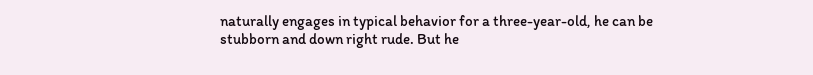naturally engages in typical behavior for a three-year-old, he can be stubborn and down right rude. But he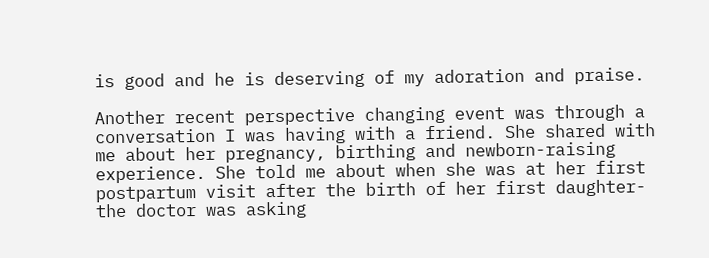is good and he is deserving of my adoration and praise.

Another recent perspective changing event was through a conversation I was having with a friend. She shared with me about her pregnancy, birthing and newborn-raising experience. She told me about when she was at her first postpartum visit after the birth of her first daughter- the doctor was asking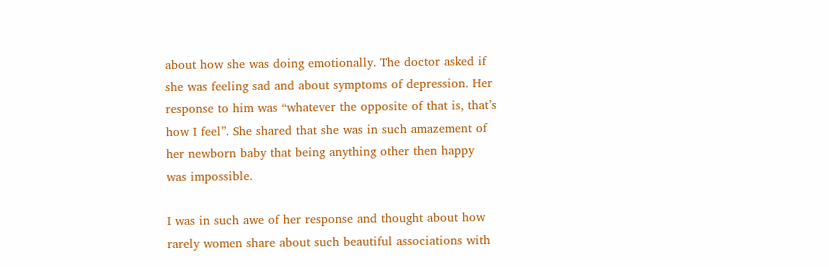about how she was doing emotionally. The doctor asked if she was feeling sad and about symptoms of depression. Her response to him was “whatever the opposite of that is, that’s how I feel”. She shared that she was in such amazement of her newborn baby that being anything other then happy was impossible.

I was in such awe of her response and thought about how rarely women share about such beautiful associations with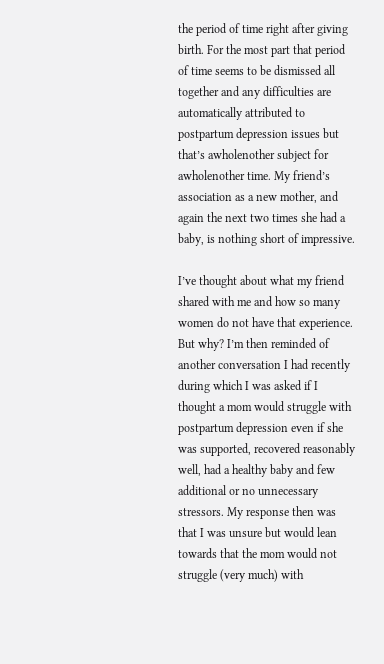the period of time right after giving birth. For the most part that period of time seems to be dismissed all together and any difficulties are automatically attributed to postpartum depression issues but that’s awholenother subject for awholenother time. My friend’s association as a new mother, and again the next two times she had a baby, is nothing short of impressive.

I’ve thought about what my friend shared with me and how so many women do not have that experience. But why? I’m then reminded of another conversation I had recently during which I was asked if I thought a mom would struggle with postpartum depression even if she was supported, recovered reasonably well, had a healthy baby and few additional or no unnecessary stressors. My response then was that I was unsure but would lean towards that the mom would not struggle (very much) with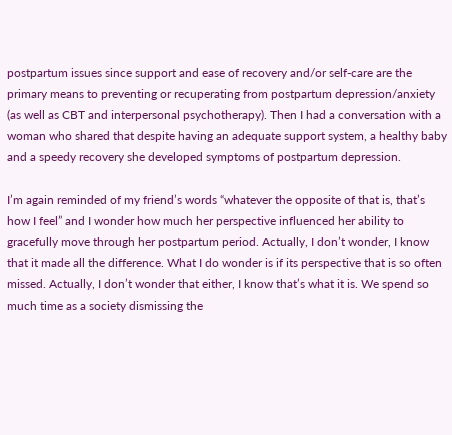postpartum issues since support and ease of recovery and/or self-care are the primary means to preventing or recuperating from postpartum depression/anxiety (as well as CBT and interpersonal psychotherapy). Then I had a conversation with a woman who shared that despite having an adequate support system, a healthy baby and a speedy recovery she developed symptoms of postpartum depression.

I’m again reminded of my friend’s words “whatever the opposite of that is, that’s how I feel” and I wonder how much her perspective influenced her ability to gracefully move through her postpartum period. Actually, I don’t wonder, I know that it made all the difference. What I do wonder is if its perspective that is so often missed. Actually, I don’t wonder that either, I know that’s what it is. We spend so much time as a society dismissing the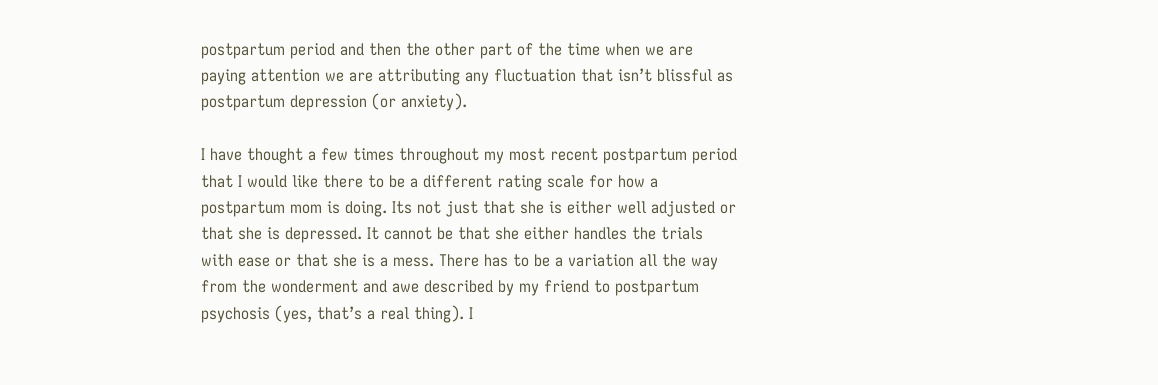postpartum period and then the other part of the time when we are paying attention we are attributing any fluctuation that isn’t blissful as postpartum depression (or anxiety).

I have thought a few times throughout my most recent postpartum period that I would like there to be a different rating scale for how a postpartum mom is doing. Its not just that she is either well adjusted or that she is depressed. It cannot be that she either handles the trials with ease or that she is a mess. There has to be a variation all the way from the wonderment and awe described by my friend to postpartum psychosis (yes, that’s a real thing). I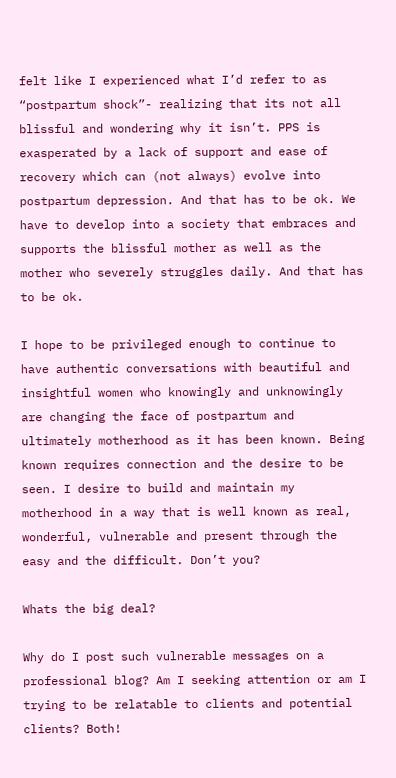felt like I experienced what I’d refer to as “postpartum shock”- realizing that its not all blissful and wondering why it isn’t. PPS is exasperated by a lack of support and ease of recovery which can (not always) evolve into postpartum depression. And that has to be ok. We have to develop into a society that embraces and supports the blissful mother as well as the mother who severely struggles daily. And that has to be ok.

I hope to be privileged enough to continue to have authentic conversations with beautiful and insightful women who knowingly and unknowingly are changing the face of postpartum and ultimately motherhood as it has been known. Being known requires connection and the desire to be seen. I desire to build and maintain my motherhood in a way that is well known as real, wonderful, vulnerable and present through the easy and the difficult. Don’t you?

Whats the big deal?

Why do I post such vulnerable messages on a professional blog? Am I seeking attention or am I trying to be relatable to clients and potential clients? Both!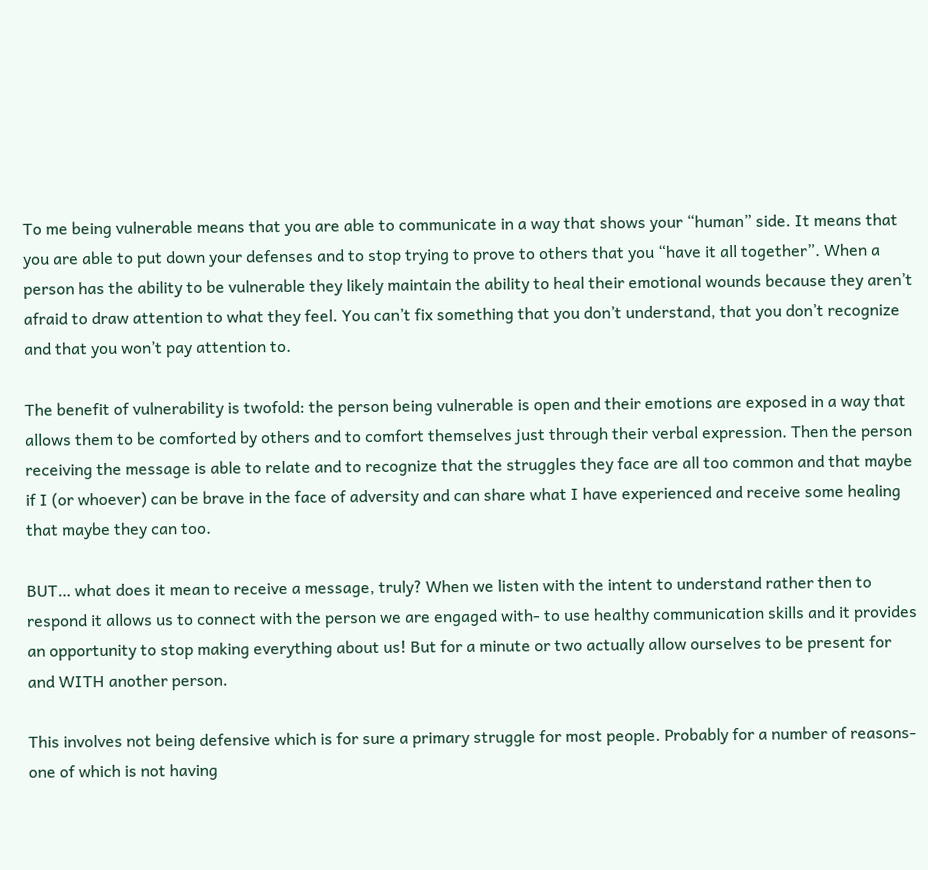To me being vulnerable means that you are able to communicate in a way that shows your “human” side. It means that you are able to put down your defenses and to stop trying to prove to others that you “have it all together”. When a person has the ability to be vulnerable they likely maintain the ability to heal their emotional wounds because they aren’t afraid to draw attention to what they feel. You can’t fix something that you don’t understand, that you don’t recognize and that you won’t pay attention to.

The benefit of vulnerability is twofold: the person being vulnerable is open and their emotions are exposed in a way that allows them to be comforted by others and to comfort themselves just through their verbal expression. Then the person receiving the message is able to relate and to recognize that the struggles they face are all too common and that maybe if I (or whoever) can be brave in the face of adversity and can share what I have experienced and receive some healing that maybe they can too.

BUT… what does it mean to receive a message, truly? When we listen with the intent to understand rather then to respond it allows us to connect with the person we are engaged with- to use healthy communication skills and it provides an opportunity to stop making everything about us! But for a minute or two actually allow ourselves to be present for and WITH another person.

This involves not being defensive which is for sure a primary struggle for most people. Probably for a number of reasons- one of which is not having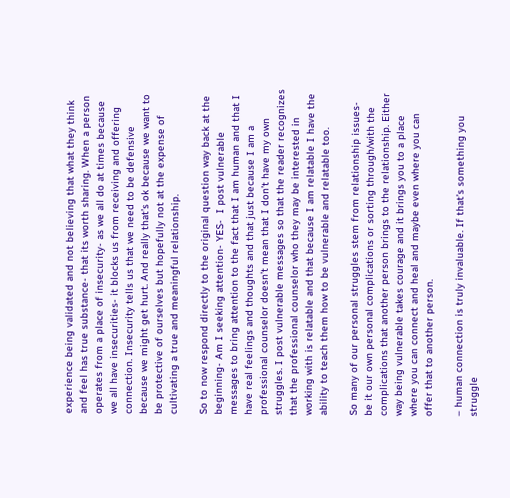experience being validated and not believing that what they think and feel has true substance- that its worth sharing. When a person operates from a place of insecurity- as we all do at times because we all have insecurities- it blocks us from receiving and offering connection. Insecurity tells us that we need to be defensive because we might get hurt. And really that’s ok because we want to be protective of ourselves but hopefully not at the expense of cultivating a true and meaningful relationship.

So to now respond directly to the original question way back at the beginning- Am I seeking attention- YES-  I post vulnerable messages to bring attention to the fact that I am human and that I have real feelings and thoughts and that just because I am a professional counselor doesn’t mean that I don’t have my own struggles. I post vulnerable messages so that the reader recognizes that the professional counselor who they may be interested in working with is relatable and that because I am relatable I have the ability to teach them how to be vulnerable and relatable too.

So many of our personal struggles stem from relationship issues- be it our own personal complications or sorting through/with the complications that another person brings to the relationship. Either way being vulnerable takes courage and it brings you to a place where you can connect and heal and maybe even where you can offer that to another person.

– human connection is truly invaluable. If that’s something you struggle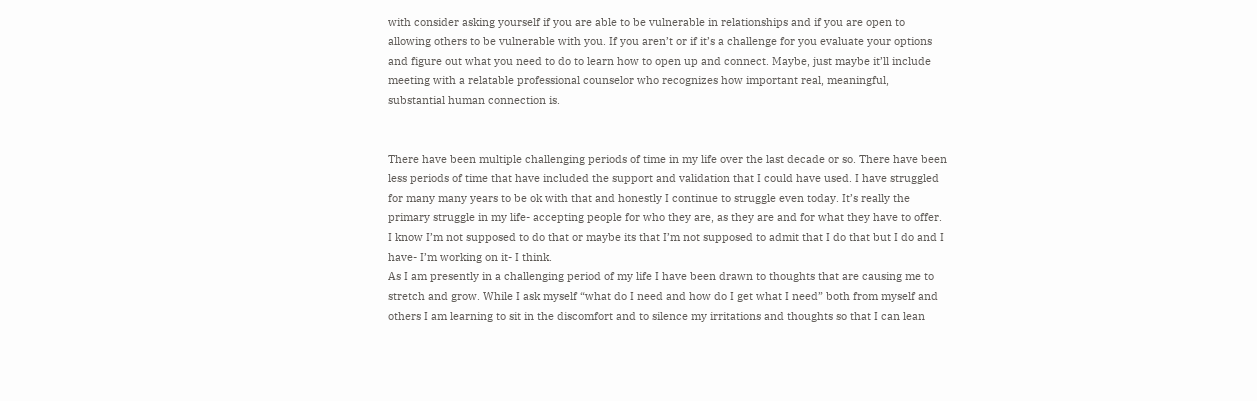with consider asking yourself if you are able to be vulnerable in relationships and if you are open to allowing others to be vulnerable with you. If you aren’t or if it’s a challenge for you evaluate your options and figure out what you need to do to learn how to open up and connect. Maybe, just maybe it’ll include meeting with a relatable professional counselor who recognizes how important real, meaningful, substantial human connection is.


There have been multiple challenging periods of time in my life over the last decade or so. There have been less periods of time that have included the support and validation that I could have used. I have struggled for many many years to be ok with that and honestly I continue to struggle even today. It’s really the primary struggle in my life- accepting people for who they are, as they are and for what they have to offer. I know I’m not supposed to do that or maybe its that I’m not supposed to admit that I do that but I do and I have- I’m working on it- I think.
As I am presently in a challenging period of my life I have been drawn to thoughts that are causing me to stretch and grow. While I ask myself “what do I need and how do I get what I need” both from myself and others I am learning to sit in the discomfort and to silence my irritations and thoughts so that I can lean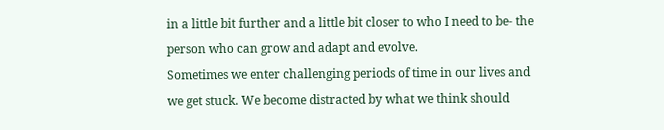in a little bit further and a little bit closer to who I need to be- the person who can grow and adapt and evolve.
Sometimes we enter challenging periods of time in our lives and we get stuck. We become distracted by what we think should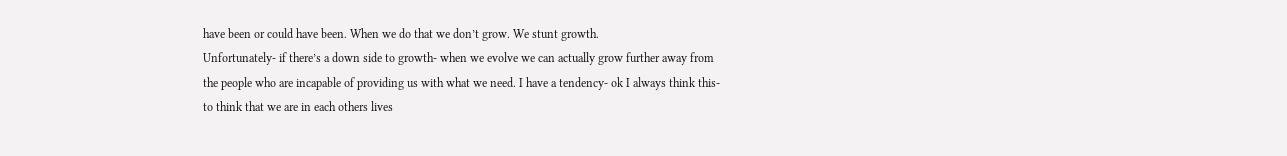have been or could have been. When we do that we don’t grow. We stunt growth.
Unfortunately- if there’s a down side to growth- when we evolve we can actually grow further away from the people who are incapable of providing us with what we need. I have a tendency- ok I always think this- to think that we are in each others lives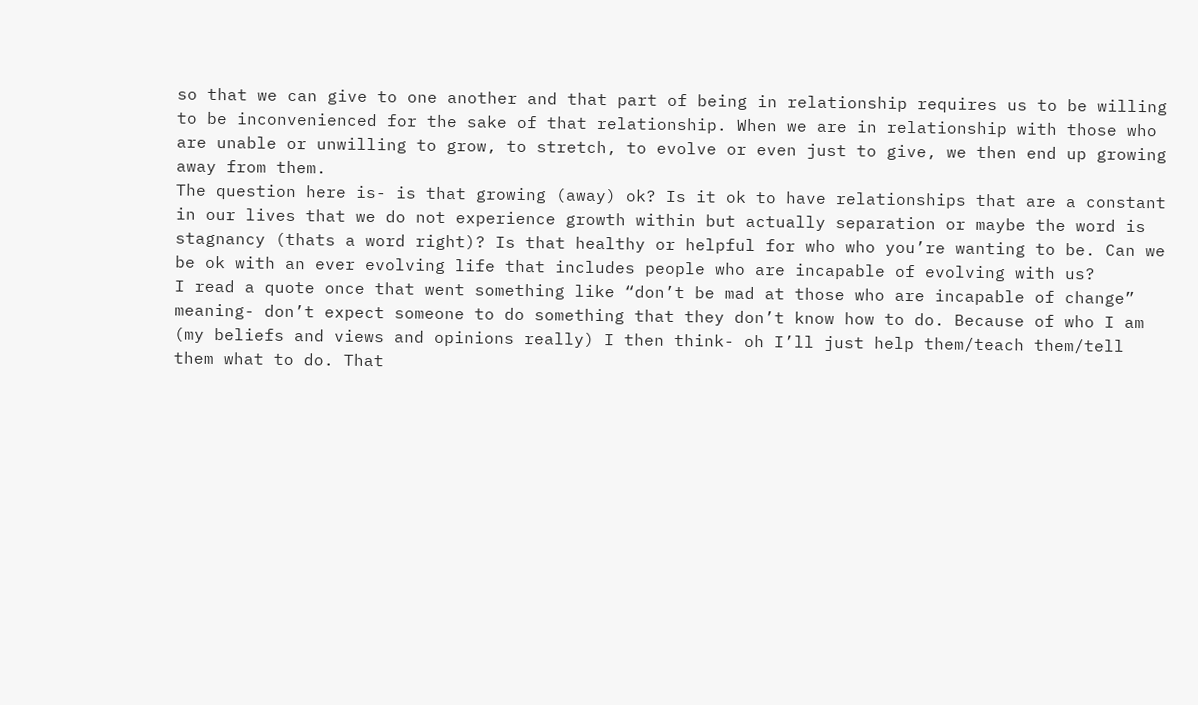so that we can give to one another and that part of being in relationship requires us to be willing to be inconvenienced for the sake of that relationship. When we are in relationship with those who are unable or unwilling to grow, to stretch, to evolve or even just to give, we then end up growing away from them.
The question here is- is that growing (away) ok? Is it ok to have relationships that are a constant in our lives that we do not experience growth within but actually separation or maybe the word is stagnancy (thats a word right)? Is that healthy or helpful for who who you’re wanting to be. Can we be ok with an ever evolving life that includes people who are incapable of evolving with us?
I read a quote once that went something like “don’t be mad at those who are incapable of change” meaning- don’t expect someone to do something that they don’t know how to do. Because of who I am (my beliefs and views and opinions really) I then think- oh I’ll just help them/teach them/tell them what to do. That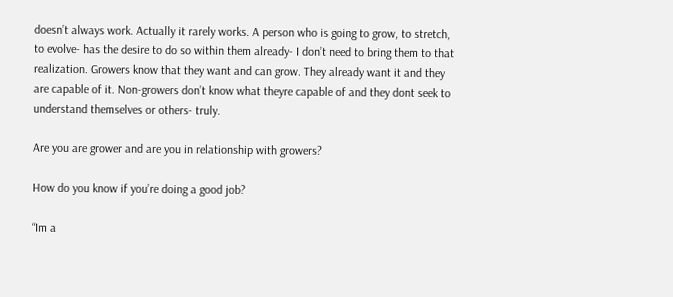doesn’t always work. Actually it rarely works. A person who is going to grow, to stretch, to evolve- has the desire to do so within them already- I don’t need to bring them to that realization. Growers know that they want and can grow. They already want it and they are capable of it. Non-growers don’t know what theyre capable of and they dont seek to understand themselves or others- truly.

Are you are grower and are you in relationship with growers?

How do you know if you’re doing a good job?

“Im a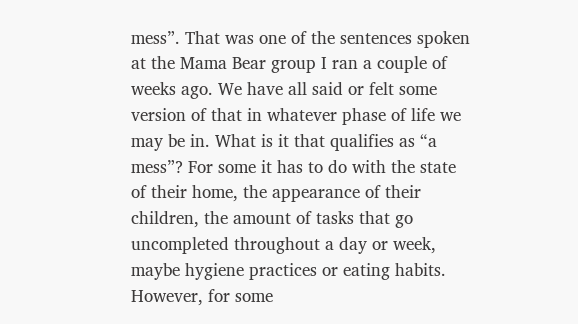mess”. That was one of the sentences spoken at the Mama Bear group I ran a couple of weeks ago. We have all said or felt some version of that in whatever phase of life we may be in. What is it that qualifies as “a mess”? For some it has to do with the state of their home, the appearance of their children, the amount of tasks that go uncompleted throughout a day or week, maybe hygiene practices or eating habits. However, for some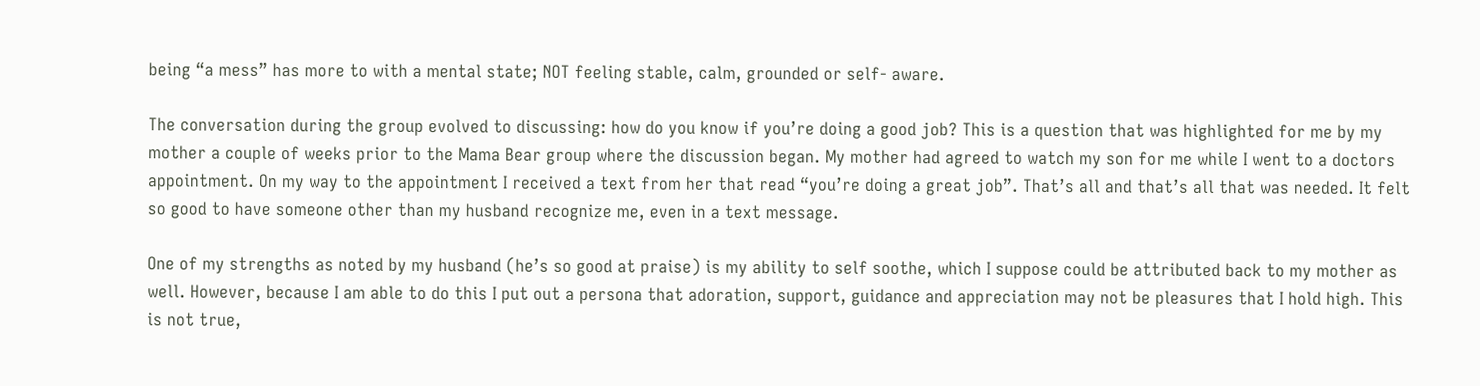being “a mess” has more to with a mental state; NOT feeling stable, calm, grounded or self- aware.

The conversation during the group evolved to discussing: how do you know if you’re doing a good job? This is a question that was highlighted for me by my mother a couple of weeks prior to the Mama Bear group where the discussion began. My mother had agreed to watch my son for me while I went to a doctors appointment. On my way to the appointment I received a text from her that read “you’re doing a great job”. That’s all and that’s all that was needed. It felt so good to have someone other than my husband recognize me, even in a text message.

One of my strengths as noted by my husband (he’s so good at praise) is my ability to self soothe, which I suppose could be attributed back to my mother as well. However, because I am able to do this I put out a persona that adoration, support, guidance and appreciation may not be pleasures that I hold high. This is not true,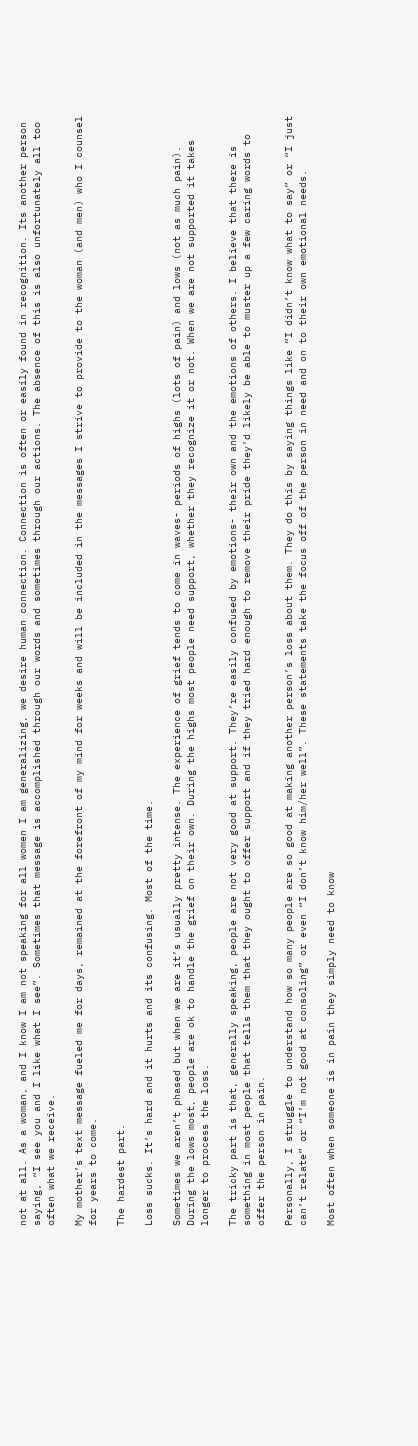not at all. As a woman, and I know I am not speaking for all women I am generalizing, we desire human connection. Connection is often or easily found in recognition. Its another person saying, “I see you and I like what I see”. Sometimes that message is accomplished through our words and sometimes through our actions. The absence of this is also unfortunately all too often what we receive.

My mother’s text message fueled me for days, remained at the forefront of my mind for weeks and will be included in the messages I strive to provide to the woman (and men) who I counsel for years to come.

The hardest part.

Loss sucks. It’s hard and it hurts and its confusing. Most of the time.

Sometimes we aren’t phased but when we are it’s usually pretty intense. The experience of grief tends to come in waves- periods of highs (lots of pain) and lows (not as much pain). During the lows most, people are ok to handle the grief on their own. During the highs most people need support, whether they recognize it or not. When we are not supported it takes longer to process the loss.

The tricky part is that, generally speaking, people are not very good at support. They’re easily confused by emotions- their own and the emotions of others. I believe that there is something in most people that tells them that they ought to offer support and if they tried hard enough to remove their pride they’d likely be able to muster up a few caring words to offer the person in pain.

Personally, I struggle to understand how so many people are so good at making another person’s loss about them. They do this by saying things like “I didn’t know what to say” or “I just can’t relate” or “I’m not good at consoling” or even “I don’t know him/her well”. These statements take the focus off of the person in need and on to their own emotional needs.

Most often when someone is in pain they simply need to know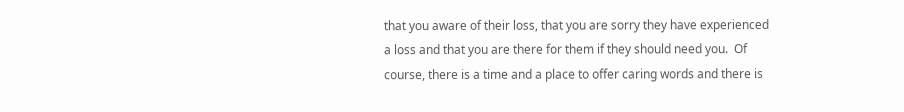that you aware of their loss, that you are sorry they have experienced a loss and that you are there for them if they should need you.  Of course, there is a time and a place to offer caring words and there is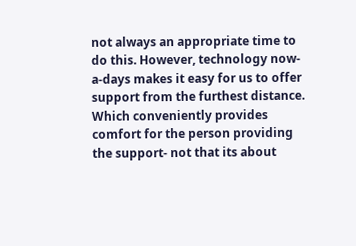not always an appropriate time to do this. However, technology now-a-days makes it easy for us to offer support from the furthest distance. Which conveniently provides comfort for the person providing the support- not that its about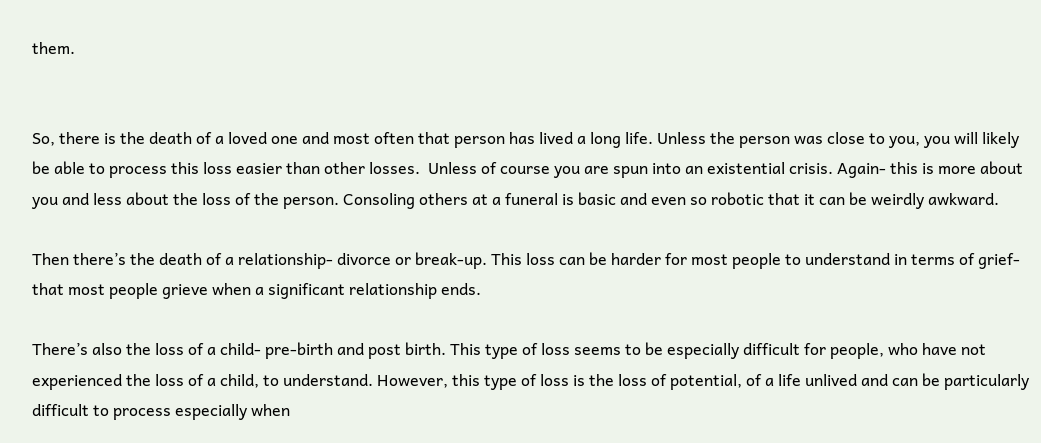them.


So, there is the death of a loved one and most often that person has lived a long life. Unless the person was close to you, you will likely be able to process this loss easier than other losses.  Unless of course you are spun into an existential crisis. Again- this is more about you and less about the loss of the person. Consoling others at a funeral is basic and even so robotic that it can be weirdly awkward.

Then there’s the death of a relationship- divorce or break-up. This loss can be harder for most people to understand in terms of grief- that most people grieve when a significant relationship ends.

There’s also the loss of a child- pre-birth and post birth. This type of loss seems to be especially difficult for people, who have not experienced the loss of a child, to understand. However, this type of loss is the loss of potential, of a life unlived and can be particularly difficult to process especially when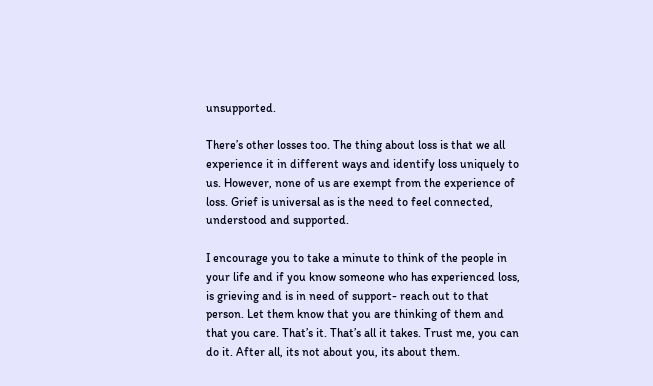unsupported.

There’s other losses too. The thing about loss is that we all experience it in different ways and identify loss uniquely to us. However, none of us are exempt from the experience of loss. Grief is universal as is the need to feel connected, understood and supported.

I encourage you to take a minute to think of the people in your life and if you know someone who has experienced loss, is grieving and is in need of support- reach out to that person. Let them know that you are thinking of them and that you care. That’s it. That’s all it takes. Trust me, you can do it. After all, its not about you, its about them.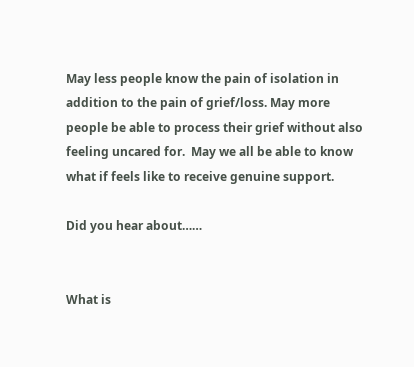May less people know the pain of isolation in addition to the pain of grief/loss. May more people be able to process their grief without also feeling uncared for.  May we all be able to know what if feels like to receive genuine support.

Did you hear about……


What is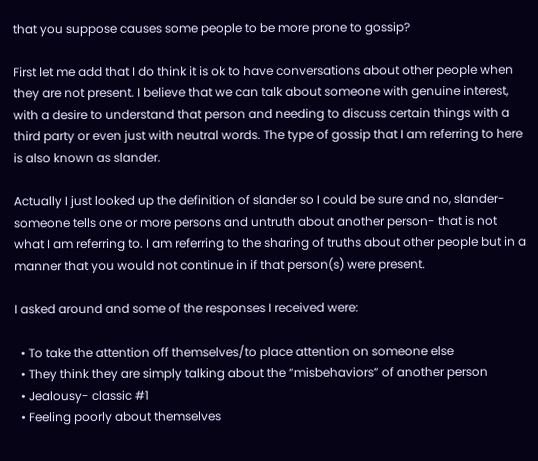that you suppose causes some people to be more prone to gossip?

First let me add that I do think it is ok to have conversations about other people when they are not present. I believe that we can talk about someone with genuine interest, with a desire to understand that person and needing to discuss certain things with a third party or even just with neutral words. The type of gossip that I am referring to here is also known as slander.

Actually I just looked up the definition of slander so I could be sure and no, slander- someone tells one or more persons and untruth about another person- that is not what I am referring to. I am referring to the sharing of truths about other people but in a manner that you would not continue in if that person(s) were present.

I asked around and some of the responses I received were:

  • To take the attention off themselves/to place attention on someone else
  • They think they are simply talking about the “misbehaviors” of another person
  • Jealousy- classic #1
  • Feeling poorly about themselves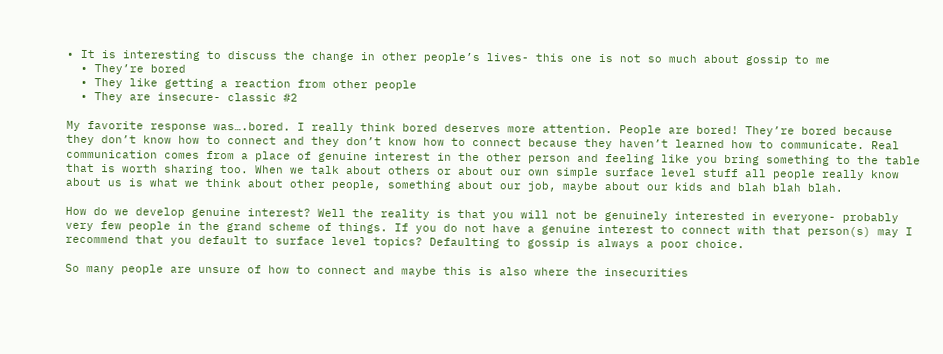• It is interesting to discuss the change in other people’s lives- this one is not so much about gossip to me
  • They’re bored
  • They like getting a reaction from other people
  • They are insecure- classic #2

My favorite response was….bored. I really think bored deserves more attention. People are bored! They’re bored because they don’t know how to connect and they don’t know how to connect because they haven’t learned how to communicate. Real communication comes from a place of genuine interest in the other person and feeling like you bring something to the table that is worth sharing too. When we talk about others or about our own simple surface level stuff all people really know about us is what we think about other people, something about our job, maybe about our kids and blah blah blah.

How do we develop genuine interest? Well the reality is that you will not be genuinely interested in everyone- probably very few people in the grand scheme of things. If you do not have a genuine interest to connect with that person(s) may I recommend that you default to surface level topics? Defaulting to gossip is always a poor choice.

So many people are unsure of how to connect and maybe this is also where the insecurities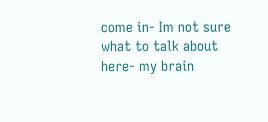come in- Im not sure what to talk about here- my brain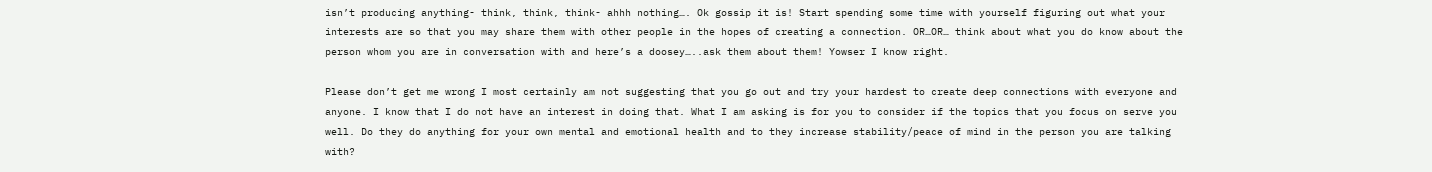isn’t producing anything- think, think, think- ahhh nothing…. Ok gossip it is! Start spending some time with yourself figuring out what your interests are so that you may share them with other people in the hopes of creating a connection. OR…OR… think about what you do know about the person whom you are in conversation with and here’s a doosey…..ask them about them! Yowser I know right.

Please don’t get me wrong I most certainly am not suggesting that you go out and try your hardest to create deep connections with everyone and anyone. I know that I do not have an interest in doing that. What I am asking is for you to consider if the topics that you focus on serve you well. Do they do anything for your own mental and emotional health and to they increase stability/peace of mind in the person you are talking with?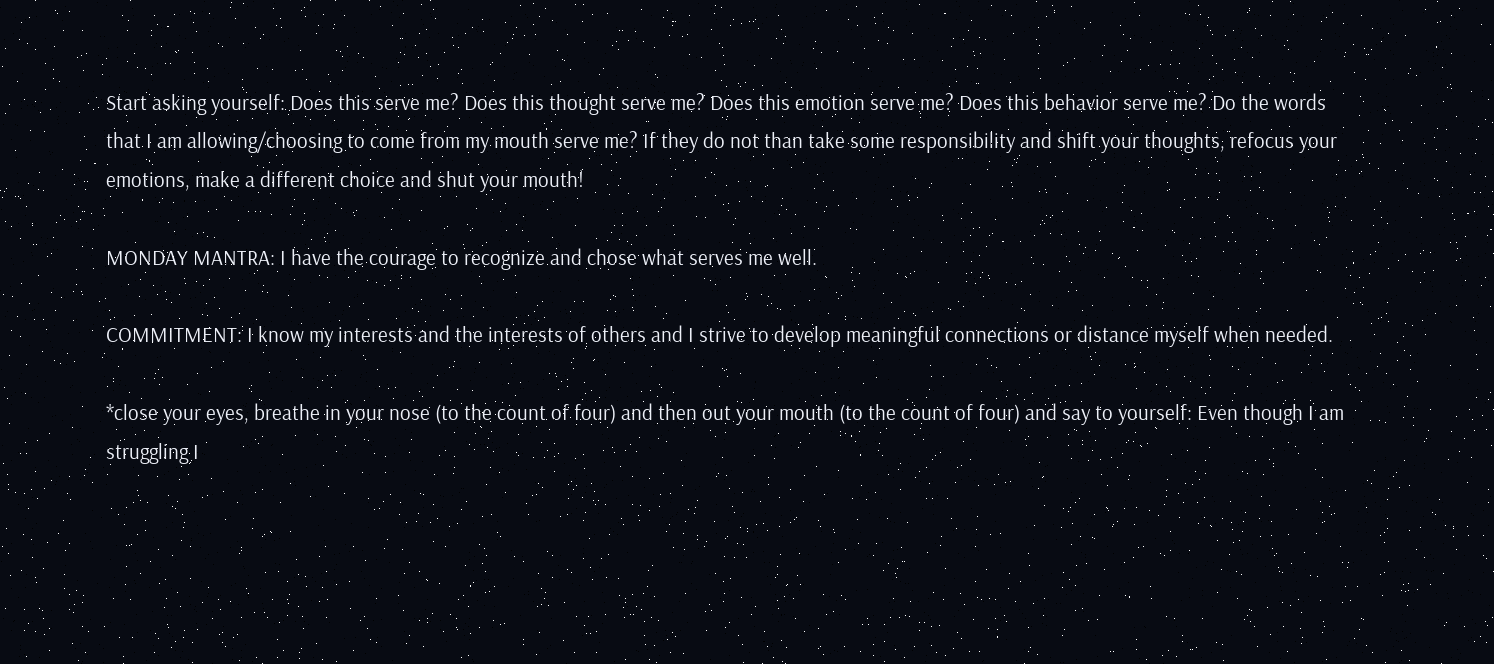Start asking yourself: Does this serve me? Does this thought serve me? Does this emotion serve me? Does this behavior serve me? Do the words that I am allowing/choosing to come from my mouth serve me? If they do not than take some responsibility and shift your thoughts, refocus your emotions, make a different choice and shut your mouth!

MONDAY MANTRA: I have the courage to recognize and chose what serves me well.

COMMITMENT: I know my interests and the interests of others and I strive to develop meaningful connections or distance myself when needed.

*close your eyes, breathe in your nose (to the count of four) and then out your mouth (to the count of four) and say to yourself: Even though I am struggling I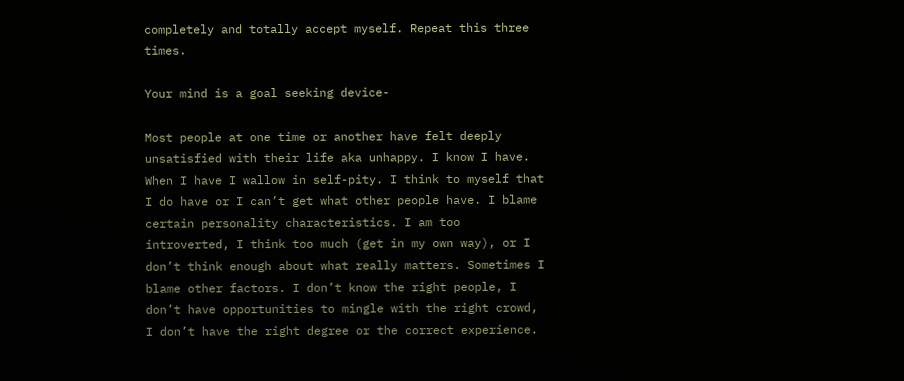completely and totally accept myself. Repeat this three times.

Your mind is a goal seeking device-

Most people at one time or another have felt deeply unsatisfied with their life aka unhappy. I know I have. When I have I wallow in self-pity. I think to myself that I do have or I can’t get what other people have. I blame certain personality characteristics. I am too introverted, I think too much (get in my own way), or I don’t think enough about what really matters. Sometimes I blame other factors. I don’t know the right people, I don’t have opportunities to mingle with the right crowd, I don’t have the right degree or the correct experience.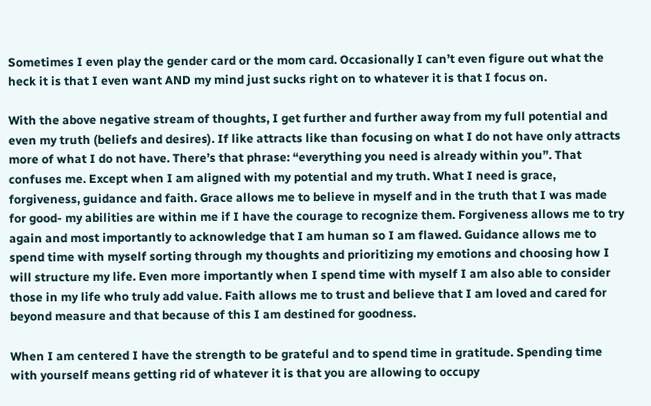Sometimes I even play the gender card or the mom card. Occasionally I can’t even figure out what the heck it is that I even want AND my mind just sucks right on to whatever it is that I focus on.

With the above negative stream of thoughts, I get further and further away from my full potential and even my truth (beliefs and desires). If like attracts like than focusing on what I do not have only attracts more of what I do not have. There’s that phrase: “everything you need is already within you”. That confuses me. Except when I am aligned with my potential and my truth. What I need is grace, forgiveness, guidance and faith. Grace allows me to believe in myself and in the truth that I was made for good- my abilities are within me if I have the courage to recognize them. Forgiveness allows me to try again and most importantly to acknowledge that I am human so I am flawed. Guidance allows me to spend time with myself sorting through my thoughts and prioritizing my emotions and choosing how I will structure my life. Even more importantly when I spend time with myself I am also able to consider those in my life who truly add value. Faith allows me to trust and believe that I am loved and cared for beyond measure and that because of this I am destined for goodness.

When I am centered I have the strength to be grateful and to spend time in gratitude. Spending time with yourself means getting rid of whatever it is that you are allowing to occupy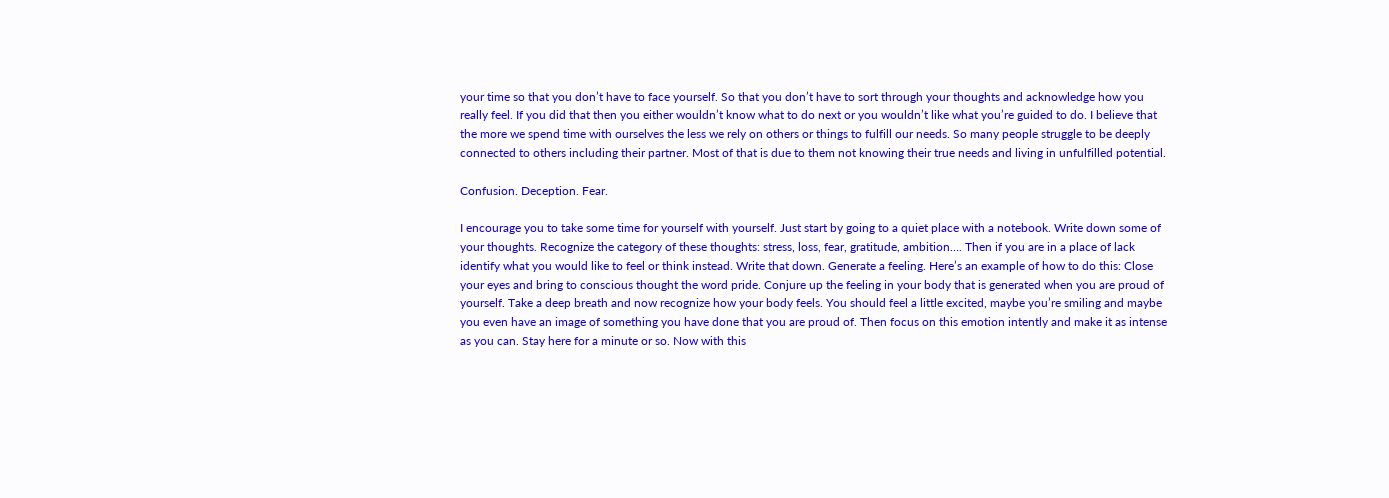your time so that you don’t have to face yourself. So that you don’t have to sort through your thoughts and acknowledge how you really feel. If you did that then you either wouldn’t know what to do next or you wouldn’t like what you’re guided to do. I believe that the more we spend time with ourselves the less we rely on others or things to fulfill our needs. So many people struggle to be deeply connected to others including their partner. Most of that is due to them not knowing their true needs and living in unfulfilled potential.

Confusion. Deception. Fear.

I encourage you to take some time for yourself with yourself. Just start by going to a quiet place with a notebook. Write down some of your thoughts. Recognize the category of these thoughts: stress, loss, fear, gratitude, ambition…. Then if you are in a place of lack identify what you would like to feel or think instead. Write that down. Generate a feeling. Here’s an example of how to do this: Close your eyes and bring to conscious thought the word pride. Conjure up the feeling in your body that is generated when you are proud of yourself. Take a deep breath and now recognize how your body feels. You should feel a little excited, maybe you’re smiling and maybe you even have an image of something you have done that you are proud of. Then focus on this emotion intently and make it as intense as you can. Stay here for a minute or so. Now with this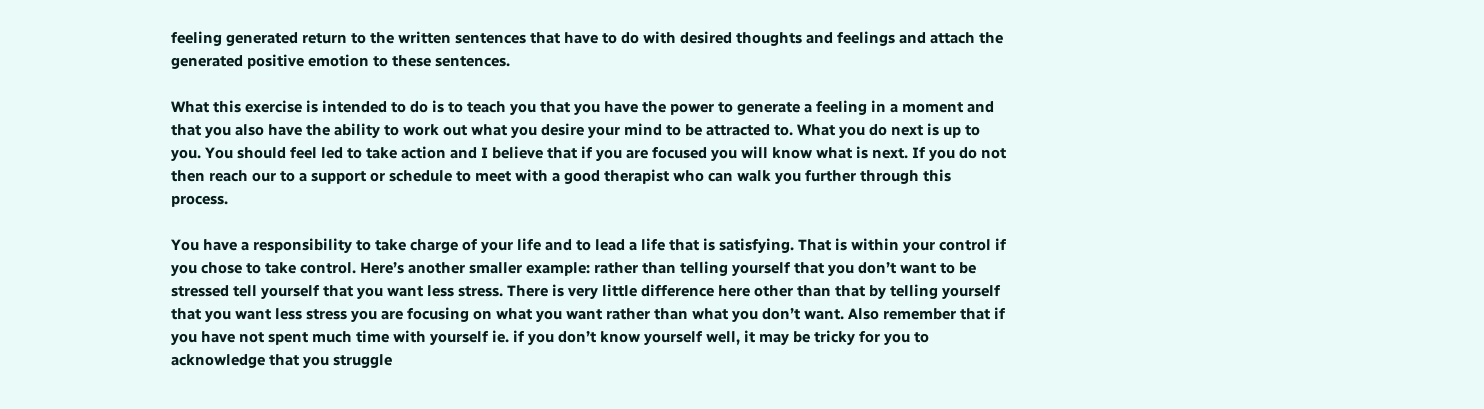feeling generated return to the written sentences that have to do with desired thoughts and feelings and attach the generated positive emotion to these sentences.

What this exercise is intended to do is to teach you that you have the power to generate a feeling in a moment and that you also have the ability to work out what you desire your mind to be attracted to. What you do next is up to you. You should feel led to take action and I believe that if you are focused you will know what is next. If you do not then reach our to a support or schedule to meet with a good therapist who can walk you further through this process.

You have a responsibility to take charge of your life and to lead a life that is satisfying. That is within your control if you chose to take control. Here’s another smaller example: rather than telling yourself that you don’t want to be stressed tell yourself that you want less stress. There is very little difference here other than that by telling yourself that you want less stress you are focusing on what you want rather than what you don’t want. Also remember that if you have not spent much time with yourself ie. if you don’t know yourself well, it may be tricky for you to acknowledge that you struggle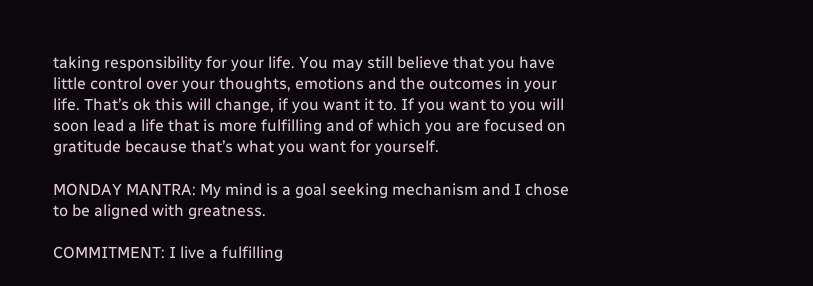taking responsibility for your life. You may still believe that you have little control over your thoughts, emotions and the outcomes in your life. That’s ok this will change, if you want it to. If you want to you will soon lead a life that is more fulfilling and of which you are focused on gratitude because that’s what you want for yourself.

MONDAY MANTRA: My mind is a goal seeking mechanism and I chose to be aligned with greatness.

COMMITMENT: I live a fulfilling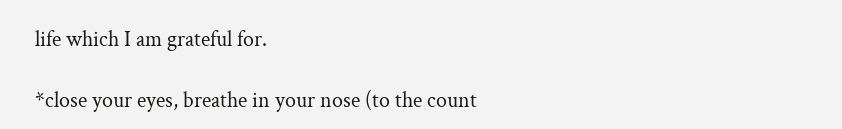life which I am grateful for.

*close your eyes, breathe in your nose (to the count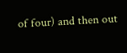of four) and then out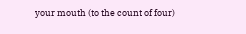your mouth (to the count of four)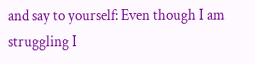and say to yourself: Even though I am struggling I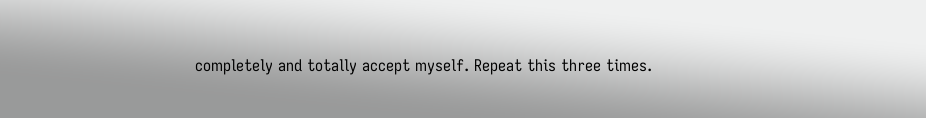completely and totally accept myself. Repeat this three times.